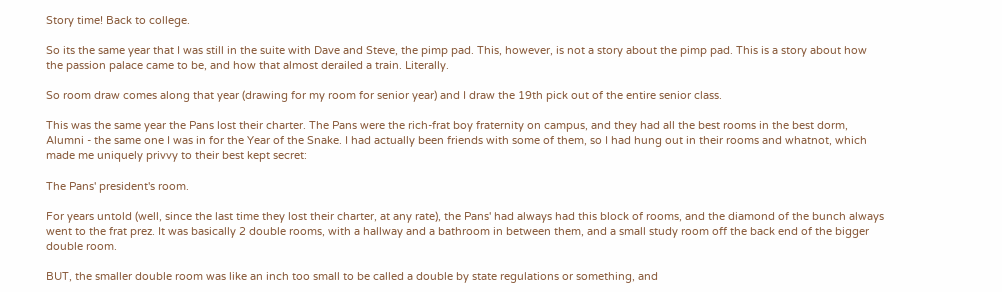Story time! Back to college.

So its the same year that I was still in the suite with Dave and Steve, the pimp pad. This, however, is not a story about the pimp pad. This is a story about how the passion palace came to be, and how that almost derailed a train. Literally.

So room draw comes along that year (drawing for my room for senior year) and I draw the 19th pick out of the entire senior class.

This was the same year the Pans lost their charter. The Pans were the rich-frat boy fraternity on campus, and they had all the best rooms in the best dorm, Alumni - the same one I was in for the Year of the Snake. I had actually been friends with some of them, so I had hung out in their rooms and whatnot, which made me uniquely privvy to their best kept secret:

The Pans' president's room.

For years untold (well, since the last time they lost their charter, at any rate), the Pans' had always had this block of rooms, and the diamond of the bunch always went to the frat prez. It was basically 2 double rooms, with a hallway and a bathroom in between them, and a small study room off the back end of the bigger double room.

BUT, the smaller double room was like an inch too small to be called a double by state regulations or something, and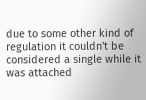due to some other kind of regulation it couldn't be considered a single while it was attached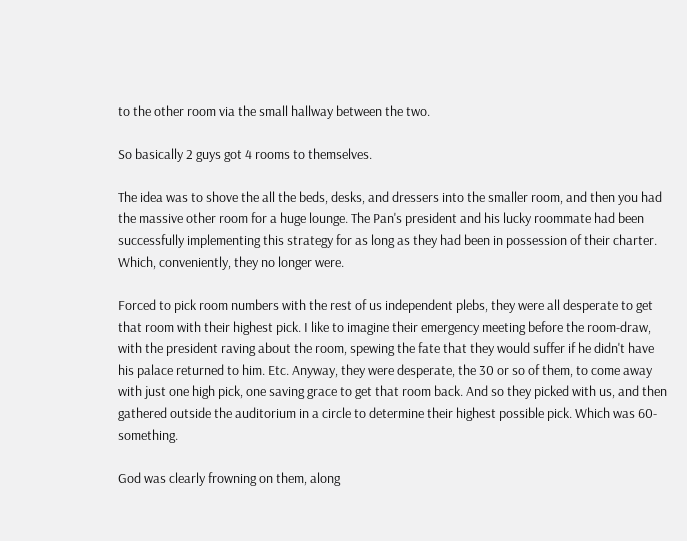to the other room via the small hallway between the two.

So basically 2 guys got 4 rooms to themselves.

The idea was to shove the all the beds, desks, and dressers into the smaller room, and then you had the massive other room for a huge lounge. The Pan's president and his lucky roommate had been successfully implementing this strategy for as long as they had been in possession of their charter. Which, conveniently, they no longer were.

Forced to pick room numbers with the rest of us independent plebs, they were all desperate to get that room with their highest pick. I like to imagine their emergency meeting before the room-draw, with the president raving about the room, spewing the fate that they would suffer if he didn't have his palace returned to him. Etc. Anyway, they were desperate, the 30 or so of them, to come away with just one high pick, one saving grace to get that room back. And so they picked with us, and then gathered outside the auditorium in a circle to determine their highest possible pick. Which was 60-something.

God was clearly frowning on them, along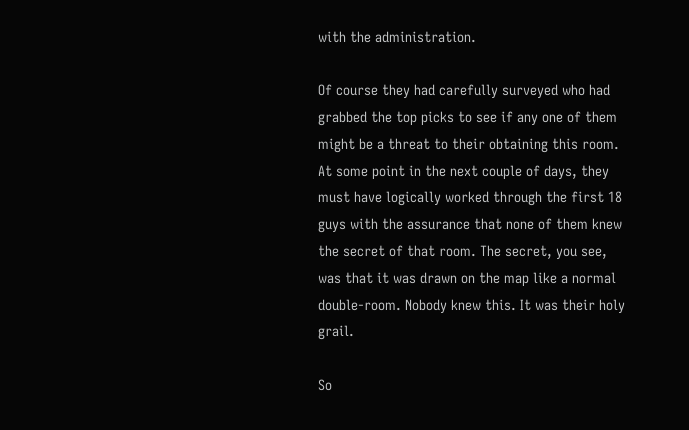with the administration.

Of course they had carefully surveyed who had grabbed the top picks to see if any one of them might be a threat to their obtaining this room. At some point in the next couple of days, they must have logically worked through the first 18 guys with the assurance that none of them knew the secret of that room. The secret, you see, was that it was drawn on the map like a normal double-room. Nobody knew this. It was their holy grail.

So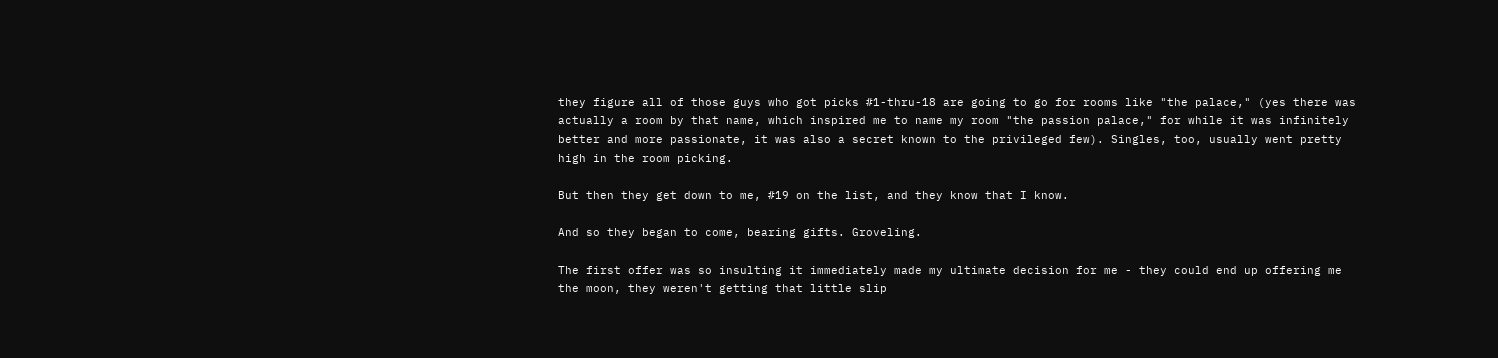they figure all of those guys who got picks #1-thru-18 are going to go for rooms like "the palace," (yes there was actually a room by that name, which inspired me to name my room "the passion palace," for while it was infinitely better and more passionate, it was also a secret known to the privileged few). Singles, too, usually went pretty high in the room picking.

But then they get down to me, #19 on the list, and they know that I know.

And so they began to come, bearing gifts. Groveling.

The first offer was so insulting it immediately made my ultimate decision for me - they could end up offering me the moon, they weren't getting that little slip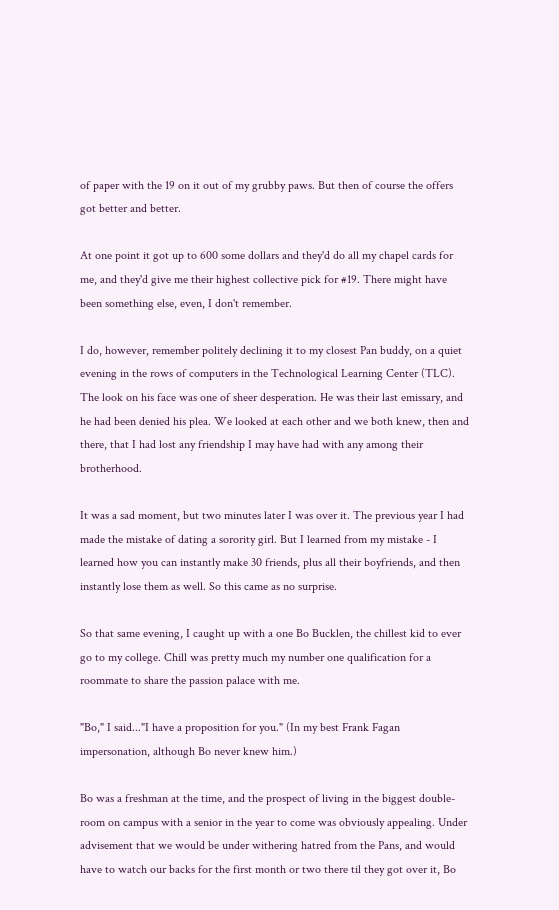of paper with the 19 on it out of my grubby paws. But then of course the offers got better and better.

At one point it got up to 600 some dollars and they'd do all my chapel cards for me, and they'd give me their highest collective pick for #19. There might have been something else, even, I don't remember.

I do, however, remember politely declining it to my closest Pan buddy, on a quiet evening in the rows of computers in the Technological Learning Center (TLC). The look on his face was one of sheer desperation. He was their last emissary, and he had been denied his plea. We looked at each other and we both knew, then and there, that I had lost any friendship I may have had with any among their brotherhood.

It was a sad moment, but two minutes later I was over it. The previous year I had made the mistake of dating a sorority girl. But I learned from my mistake - I learned how you can instantly make 30 friends, plus all their boyfriends, and then instantly lose them as well. So this came as no surprise.

So that same evening, I caught up with a one Bo Bucklen, the chillest kid to ever go to my college. Chill was pretty much my number one qualification for a roommate to share the passion palace with me.

"Bo," I said..."I have a proposition for you." (In my best Frank Fagan impersonation, although Bo never knew him.)

Bo was a freshman at the time, and the prospect of living in the biggest double-room on campus with a senior in the year to come was obviously appealing. Under advisement that we would be under withering hatred from the Pans, and would have to watch our backs for the first month or two there til they got over it, Bo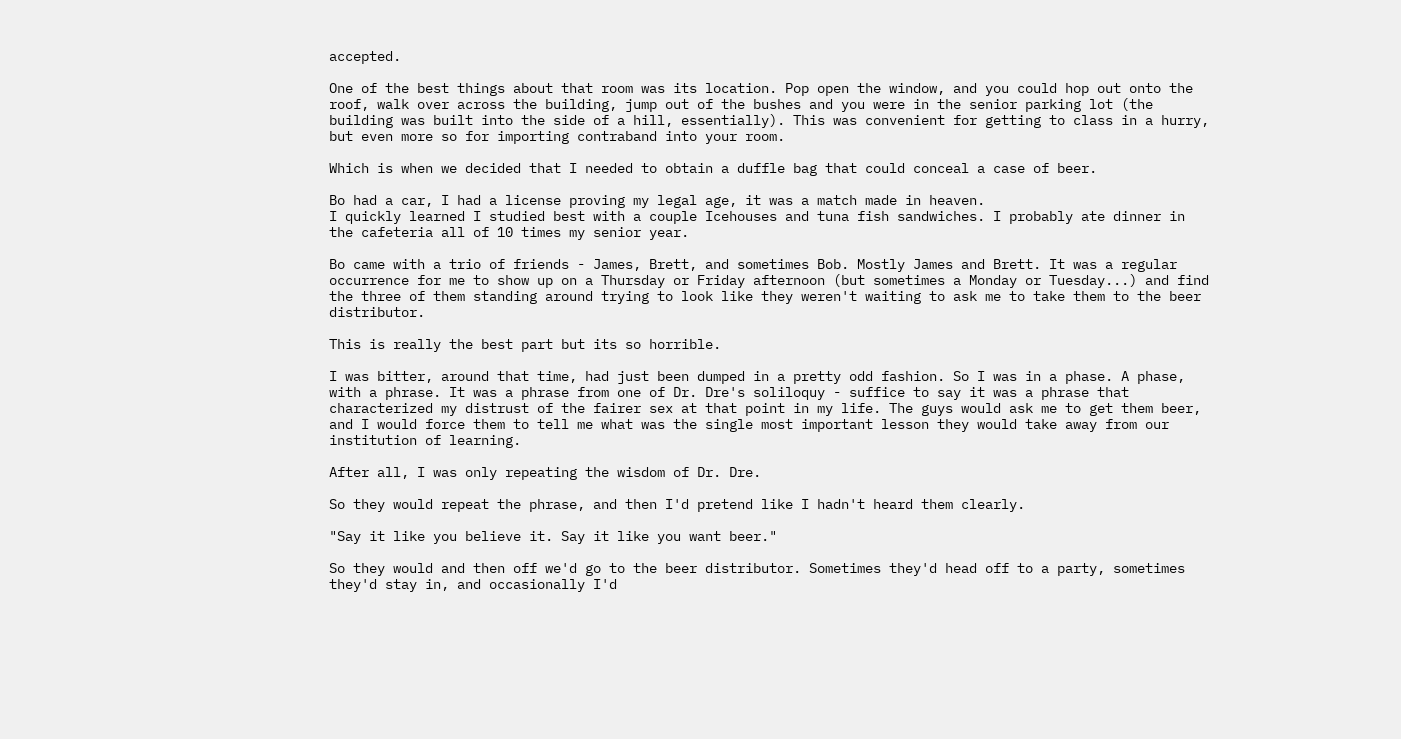accepted.

One of the best things about that room was its location. Pop open the window, and you could hop out onto the roof, walk over across the building, jump out of the bushes and you were in the senior parking lot (the building was built into the side of a hill, essentially). This was convenient for getting to class in a hurry, but even more so for importing contraband into your room.

Which is when we decided that I needed to obtain a duffle bag that could conceal a case of beer.

Bo had a car, I had a license proving my legal age, it was a match made in heaven.
I quickly learned I studied best with a couple Icehouses and tuna fish sandwiches. I probably ate dinner in the cafeteria all of 10 times my senior year.

Bo came with a trio of friends - James, Brett, and sometimes Bob. Mostly James and Brett. It was a regular occurrence for me to show up on a Thursday or Friday afternoon (but sometimes a Monday or Tuesday...) and find the three of them standing around trying to look like they weren't waiting to ask me to take them to the beer distributor.

This is really the best part but its so horrible.

I was bitter, around that time, had just been dumped in a pretty odd fashion. So I was in a phase. A phase, with a phrase. It was a phrase from one of Dr. Dre's soliloquy - suffice to say it was a phrase that characterized my distrust of the fairer sex at that point in my life. The guys would ask me to get them beer, and I would force them to tell me what was the single most important lesson they would take away from our institution of learning.

After all, I was only repeating the wisdom of Dr. Dre.

So they would repeat the phrase, and then I'd pretend like I hadn't heard them clearly.

"Say it like you believe it. Say it like you want beer."

So they would and then off we'd go to the beer distributor. Sometimes they'd head off to a party, sometimes they'd stay in, and occasionally I'd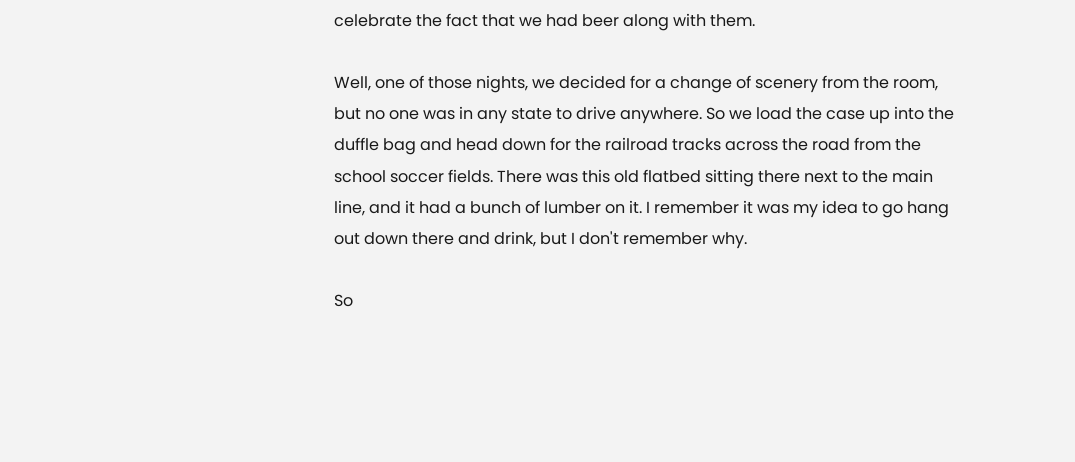celebrate the fact that we had beer along with them.

Well, one of those nights, we decided for a change of scenery from the room, but no one was in any state to drive anywhere. So we load the case up into the duffle bag and head down for the railroad tracks across the road from the school soccer fields. There was this old flatbed sitting there next to the main line, and it had a bunch of lumber on it. I remember it was my idea to go hang out down there and drink, but I don't remember why.

So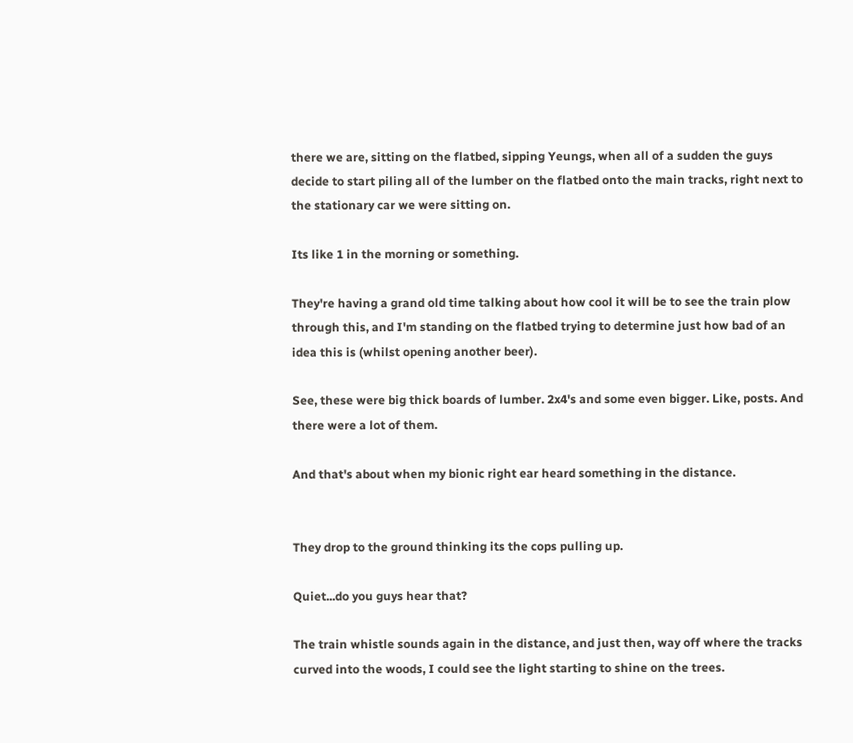there we are, sitting on the flatbed, sipping Yeungs, when all of a sudden the guys decide to start piling all of the lumber on the flatbed onto the main tracks, right next to the stationary car we were sitting on.

Its like 1 in the morning or something.

They're having a grand old time talking about how cool it will be to see the train plow through this, and I'm standing on the flatbed trying to determine just how bad of an idea this is (whilst opening another beer).

See, these were big thick boards of lumber. 2x4's and some even bigger. Like, posts. And there were a lot of them.

And that's about when my bionic right ear heard something in the distance.


They drop to the ground thinking its the cops pulling up.

Quiet...do you guys hear that?

The train whistle sounds again in the distance, and just then, way off where the tracks curved into the woods, I could see the light starting to shine on the trees.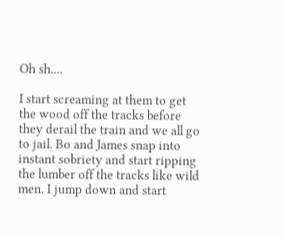Oh sh....

I start screaming at them to get the wood off the tracks before they derail the train and we all go to jail. Bo and James snap into instant sobriety and start ripping the lumber off the tracks like wild men. I jump down and start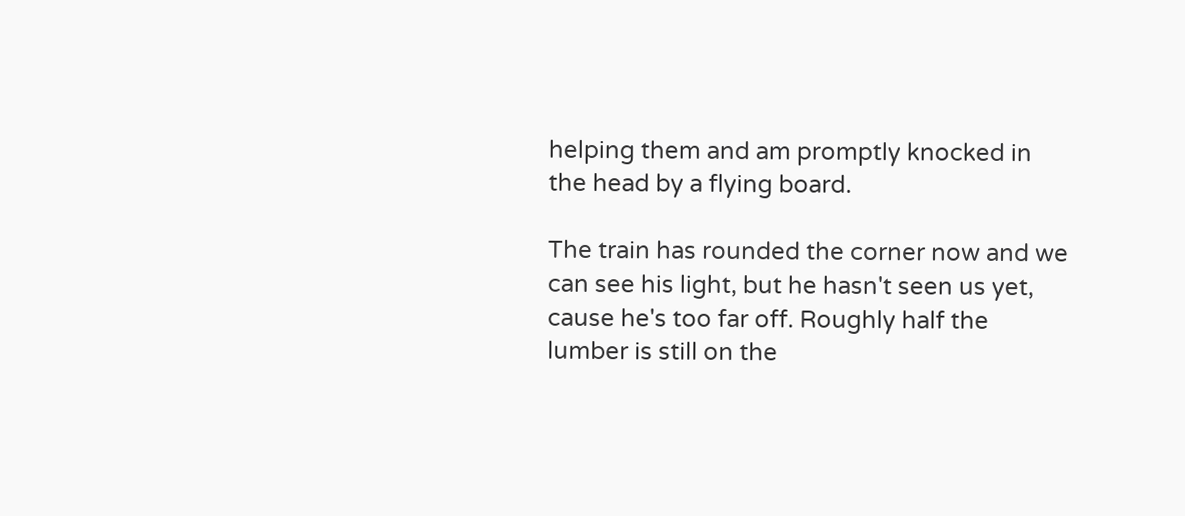helping them and am promptly knocked in the head by a flying board.

The train has rounded the corner now and we can see his light, but he hasn't seen us yet, cause he's too far off. Roughly half the lumber is still on the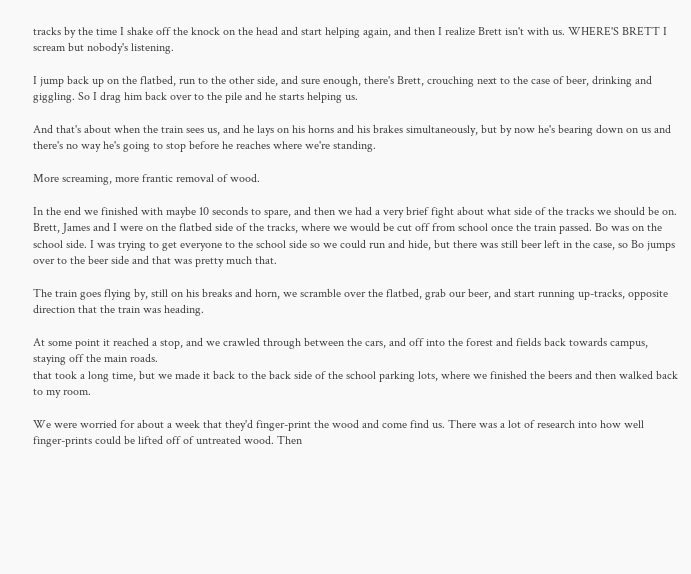tracks by the time I shake off the knock on the head and start helping again, and then I realize Brett isn't with us. WHERE'S BRETT I scream but nobody's listening.

I jump back up on the flatbed, run to the other side, and sure enough, there's Brett, crouching next to the case of beer, drinking and giggling. So I drag him back over to the pile and he starts helping us.

And that's about when the train sees us, and he lays on his horns and his brakes simultaneously, but by now he's bearing down on us and there's no way he's going to stop before he reaches where we're standing.

More screaming, more frantic removal of wood.

In the end we finished with maybe 10 seconds to spare, and then we had a very brief fight about what side of the tracks we should be on. Brett, James and I were on the flatbed side of the tracks, where we would be cut off from school once the train passed. Bo was on the school side. I was trying to get everyone to the school side so we could run and hide, but there was still beer left in the case, so Bo jumps over to the beer side and that was pretty much that.

The train goes flying by, still on his breaks and horn, we scramble over the flatbed, grab our beer, and start running up-tracks, opposite direction that the train was heading.

At some point it reached a stop, and we crawled through between the cars, and off into the forest and fields back towards campus, staying off the main roads.
that took a long time, but we made it back to the back side of the school parking lots, where we finished the beers and then walked back to my room.

We were worried for about a week that they'd finger-print the wood and come find us. There was a lot of research into how well finger-prints could be lifted off of untreated wood. Then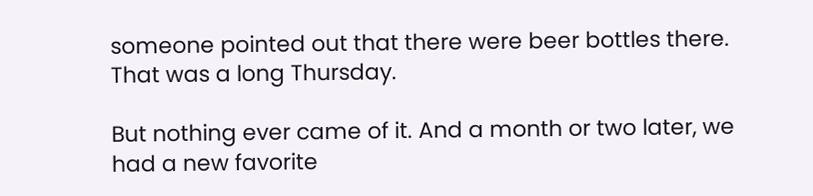someone pointed out that there were beer bottles there. That was a long Thursday.

But nothing ever came of it. And a month or two later, we had a new favorite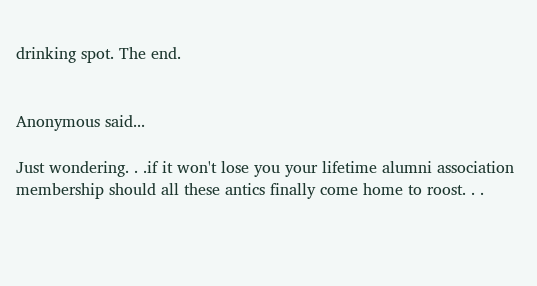drinking spot. The end.


Anonymous said...

Just wondering. . .if it won't lose you your lifetime alumni association membership should all these antics finally come home to roost. . .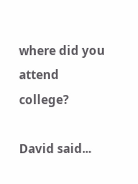where did you attend college?

David said...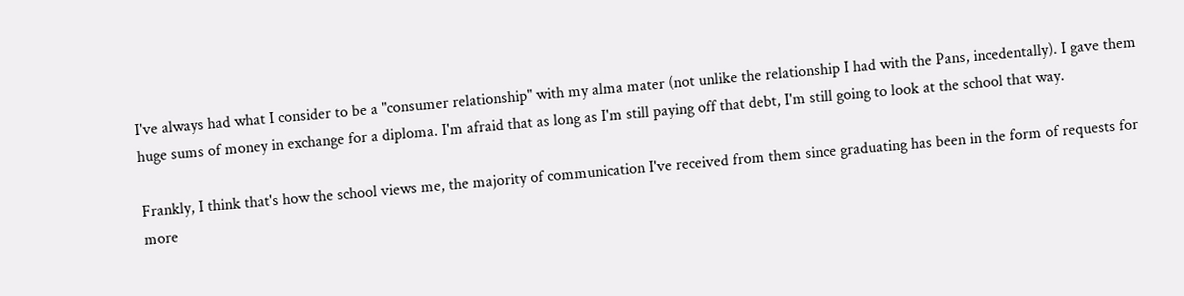I've always had what I consider to be a "consumer relationship" with my alma mater (not unlike the relationship I had with the Pans, incedentally). I gave them huge sums of money in exchange for a diploma. I'm afraid that as long as I'm still paying off that debt, I'm still going to look at the school that way.

Frankly, I think that's how the school views me, the majority of communication I've received from them since graduating has been in the form of requests for more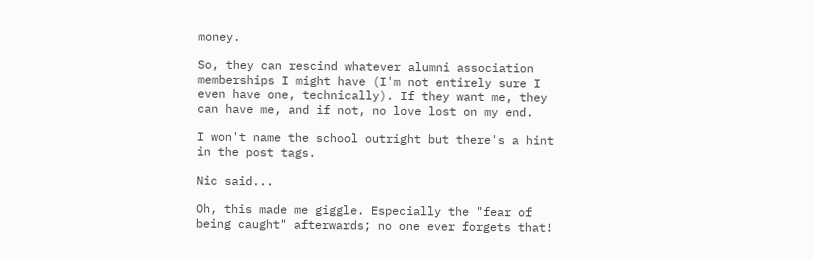money.

So, they can rescind whatever alumni association memberships I might have (I'm not entirely sure I even have one, technically). If they want me, they can have me, and if not, no love lost on my end.

I won't name the school outright but there's a hint in the post tags.

Nic said...

Oh, this made me giggle. Especially the "fear of being caught" afterwards; no one ever forgets that!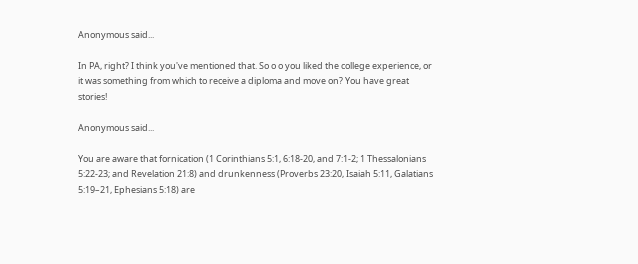Anonymous said...

In PA, right? I think you've mentioned that. So o o you liked the college experience, or it was something from which to receive a diploma and move on? You have great stories!

Anonymous said...

You are aware that fornication (1 Corinthians 5:1, 6:18-20, and 7:1-2; 1 Thessalonians 5:22-23; and Revelation 21:8) and drunkenness (Proverbs 23:20, Isaiah 5:11, Galatians 5:19–21, Ephesians 5:18) are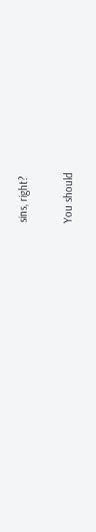sins, right?

You should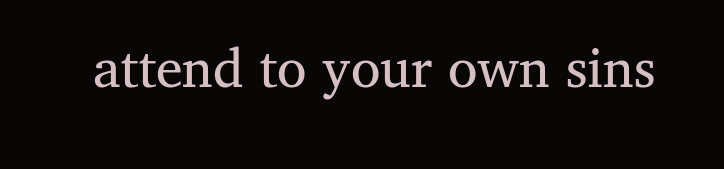attend to your own sins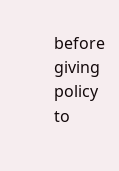before giving policy to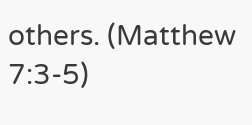others. (Matthew 7:3-5)